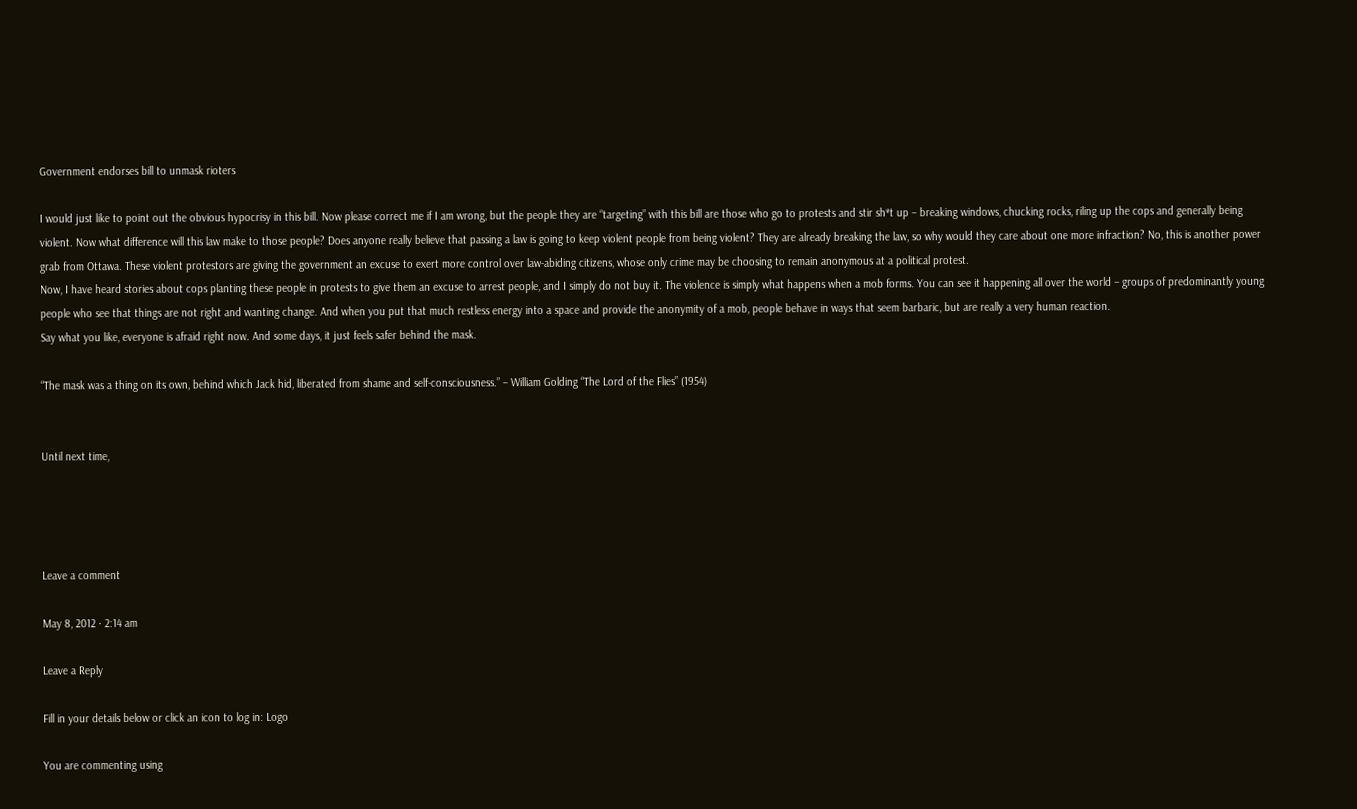Government endorses bill to unmask rioters

I would just like to point out the obvious hypocrisy in this bill. Now please correct me if I am wrong, but the people they are “targeting” with this bill are those who go to protests and stir sh*t up – breaking windows, chucking rocks, riling up the cops and generally being violent. Now what difference will this law make to those people? Does anyone really believe that passing a law is going to keep violent people from being violent? They are already breaking the law, so why would they care about one more infraction? No, this is another power grab from Ottawa. These violent protestors are giving the government an excuse to exert more control over law-abiding citizens, whose only crime may be choosing to remain anonymous at a political protest.
Now, I have heard stories about cops planting these people in protests to give them an excuse to arrest people, and I simply do not buy it. The violence is simply what happens when a mob forms. You can see it happening all over the world – groups of predominantly young people who see that things are not right and wanting change. And when you put that much restless energy into a space and provide the anonymity of a mob, people behave in ways that seem barbaric, but are really a very human reaction.
Say what you like, everyone is afraid right now. And some days, it just feels safer behind the mask.

“The mask was a thing on its own, behind which Jack hid, liberated from shame and self-consciousness.” – William Golding “The Lord of the Flies” (1954)


Until next time,




Leave a comment

May 8, 2012 · 2:14 am

Leave a Reply

Fill in your details below or click an icon to log in: Logo

You are commenting using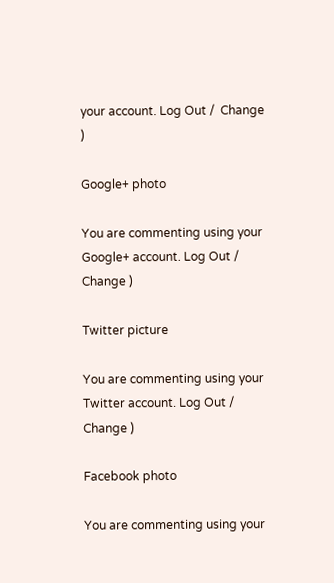your account. Log Out /  Change )

Google+ photo

You are commenting using your Google+ account. Log Out /  Change )

Twitter picture

You are commenting using your Twitter account. Log Out /  Change )

Facebook photo

You are commenting using your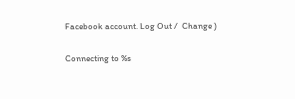Facebook account. Log Out /  Change )


Connecting to %s